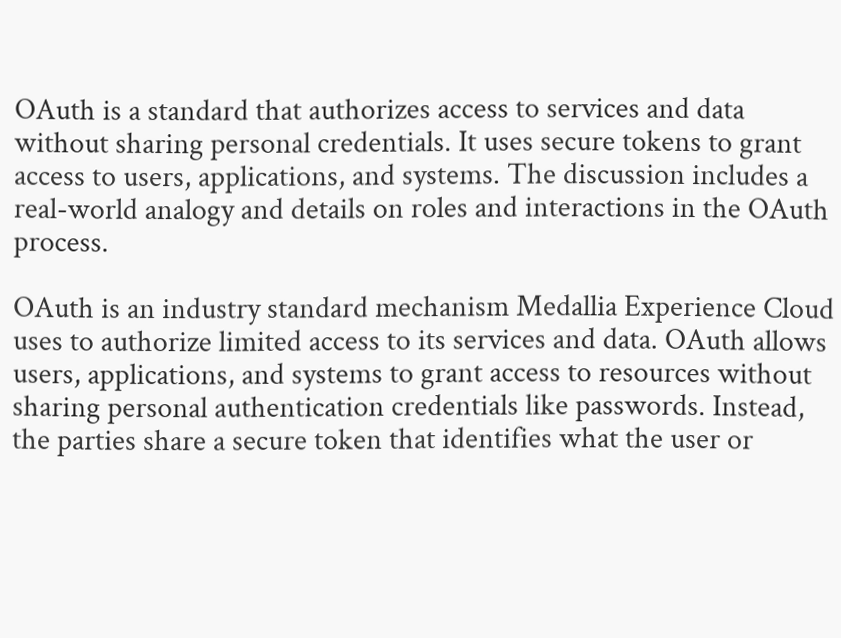OAuth is a standard that authorizes access to services and data without sharing personal credentials. It uses secure tokens to grant access to users, applications, and systems. The discussion includes a real-world analogy and details on roles and interactions in the OAuth process.

OAuth is an industry standard mechanism Medallia Experience Cloud uses to authorize limited access to its services and data. OAuth allows users, applications, and systems to grant access to resources without sharing personal authentication credentials like passwords. Instead, the parties share a secure token that identifies what the user or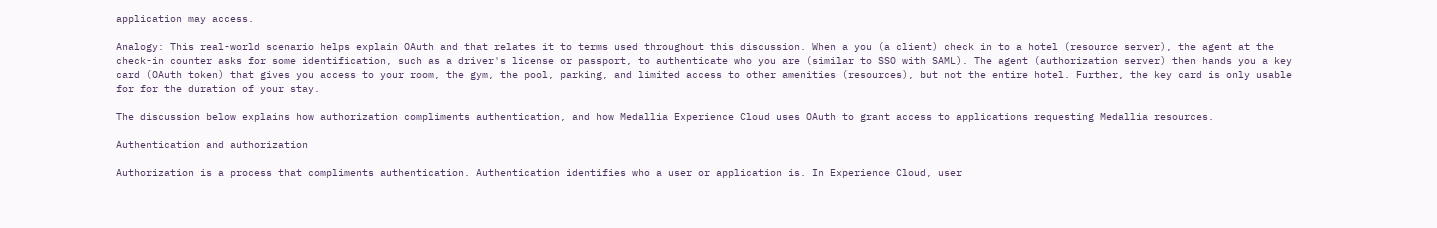application may access.

Analogy: This real-world scenario helps explain OAuth and that relates it to terms used throughout this discussion. When a you (a client) check in to a hotel (resource server), the agent at the check-in counter asks for some identification, such as a driver's license or passport, to authenticate who you are (similar to SSO with SAML). The agent (authorization server) then hands you a key card (OAuth token) that gives you access to your room, the gym, the pool, parking, and limited access to other amenities (resources), but not the entire hotel. Further, the key card is only usable for for the duration of your stay.

The discussion below explains how authorization compliments authentication, and how Medallia Experience Cloud uses OAuth to grant access to applications requesting Medallia resources.

Authentication and authorization

Authorization is a process that compliments authentication. Authentication identifies who a user or application is. In Experience Cloud, user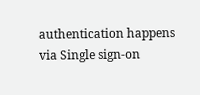authentication happens via Single sign-on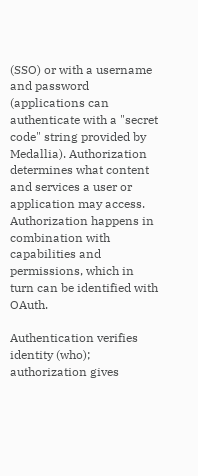(SSO) or with a username and password (applications can authenticate with a "secret code" string provided by Medallia). Authorization determines what content and services a user or application may access. Authorization happens in combination with capabilities and permissions, which in turn can be identified with OAuth.

Authentication verifies identity (who); authorization gives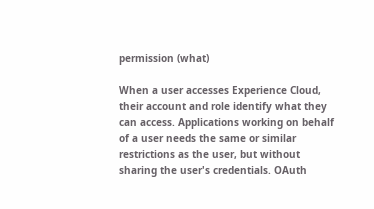permission (what)

When a user accesses Experience Cloud, their account and role identify what they can access. Applications working on behalf of a user needs the same or similar restrictions as the user, but without sharing the user's credentials. OAuth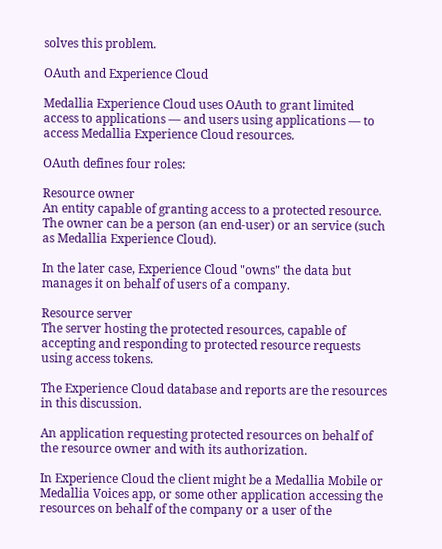solves this problem.

OAuth and Experience Cloud

Medallia Experience Cloud uses OAuth to grant limited access to applications — and users using applications — to access Medallia Experience Cloud resources.

OAuth defines four roles:

Resource owner
An entity capable of granting access to a protected resource. The owner can be a person (an end-user) or an service (such as Medallia Experience Cloud).

In the later case, Experience Cloud "owns" the data but manages it on behalf of users of a company.

Resource server
The server hosting the protected resources, capable of accepting and responding to protected resource requests using access tokens.

The Experience Cloud database and reports are the resources in this discussion.

An application requesting protected resources on behalf of the resource owner and with its authorization.

In Experience Cloud the client might be a Medallia Mobile or Medallia Voices app, or some other application accessing the resources on behalf of the company or a user of the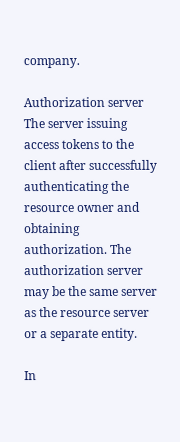company.

Authorization server
The server issuing access tokens to the client after successfully authenticating the resource owner and obtaining authorization. The authorization server may be the same server as the resource server or a separate entity.

In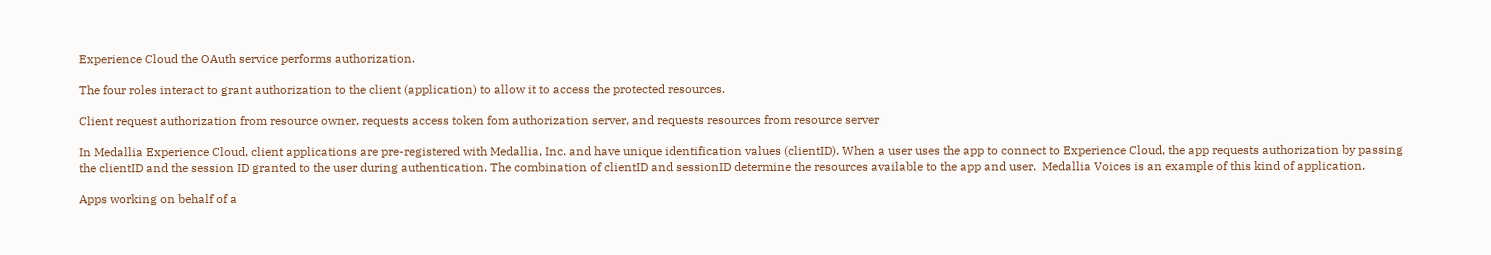Experience Cloud the OAuth service performs authorization.

The four roles interact to grant authorization to the client (application) to allow it to access the protected resources.

Client request authorization from resource owner, requests access token fom authorization server, and requests resources from resource server

In Medallia Experience Cloud, client applications are pre-registered with Medallia, Inc. and have unique identification values (clientID). When a user uses the app to connect to Experience Cloud, the app requests authorization by passing the clientID and the session ID granted to the user during authentication. The combination of clientID and sessionID determine the resources available to the app and user.  Medallia Voices is an example of this kind of application.

Apps working on behalf of a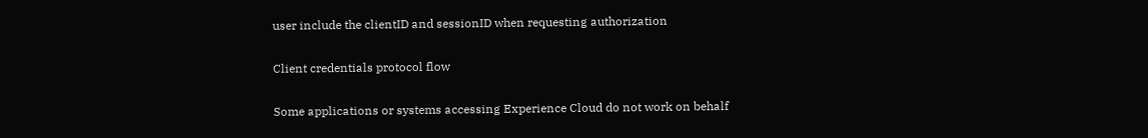user include the clientID and sessionID when requesting authorization

Client credentials protocol flow

Some applications or systems accessing Experience Cloud do not work on behalf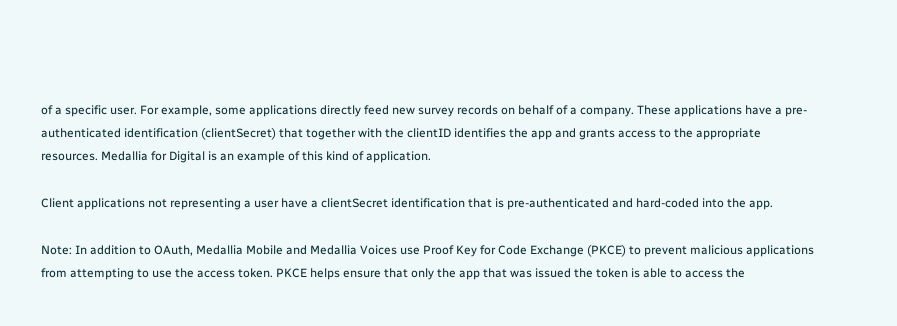of a specific user. For example, some applications directly feed new survey records on behalf of a company. These applications have a pre-authenticated identification (clientSecret) that together with the clientID identifies the app and grants access to the appropriate resources. Medallia for Digital is an example of this kind of application.

Client applications not representing a user have a clientSecret identification that is pre-authenticated and hard-coded into the app.

Note: In addition to OAuth, Medallia Mobile and Medallia Voices use Proof Key for Code Exchange (PKCE) to prevent malicious applications from attempting to use the access token. PKCE helps ensure that only the app that was issued the token is able to access the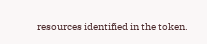resources identified in the token.